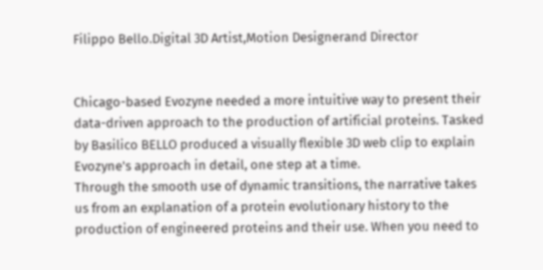Filippo Bello.Digital 3D Artist,Motion Designerand Director


Chicago-based Evozyne needed a more intuitive way to present their data-driven approach to the production of artificial proteins. Tasked by Basilico BELLO produced a visually flexible 3D web clip to explain Evozyne's approach in detail, one step at a time.
Through the smooth use of dynamic transitions, the narrative takes us from an explanation of a protein evolutionary history to the production of engineered proteins and their use. When you need to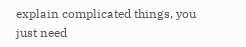explain complicated things, you just need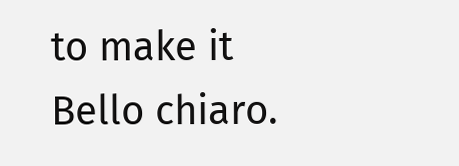to make it Bello chiaro.